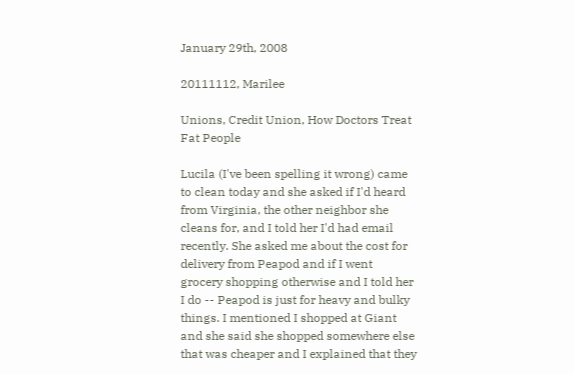January 29th, 2008

20111112, Marilee

Unions, Credit Union, How Doctors Treat Fat People

Lucila (I've been spelling it wrong) came to clean today and she asked if I'd heard from Virginia, the other neighbor she cleans for, and I told her I'd had email recently. She asked me about the cost for delivery from Peapod and if I went grocery shopping otherwise and I told her I do -- Peapod is just for heavy and bulky things. I mentioned I shopped at Giant and she said she shopped somewhere else that was cheaper and I explained that they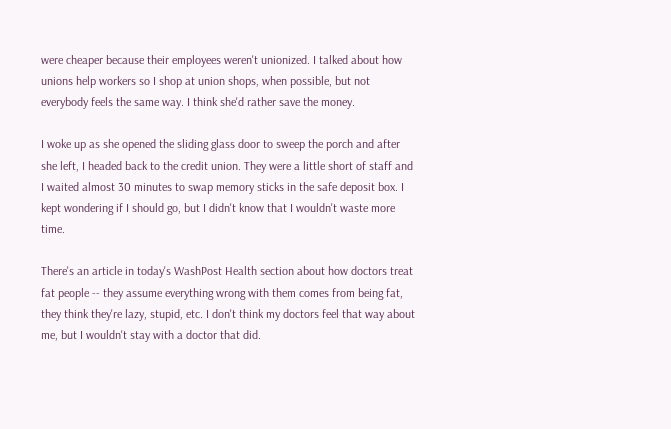were cheaper because their employees weren't unionized. I talked about how unions help workers so I shop at union shops, when possible, but not everybody feels the same way. I think she'd rather save the money.

I woke up as she opened the sliding glass door to sweep the porch and after she left, I headed back to the credit union. They were a little short of staff and I waited almost 30 minutes to swap memory sticks in the safe deposit box. I kept wondering if I should go, but I didn't know that I wouldn't waste more time.

There's an article in today's WashPost Health section about how doctors treat fat people -- they assume everything wrong with them comes from being fat, they think they're lazy, stupid, etc. I don't think my doctors feel that way about me, but I wouldn't stay with a doctor that did.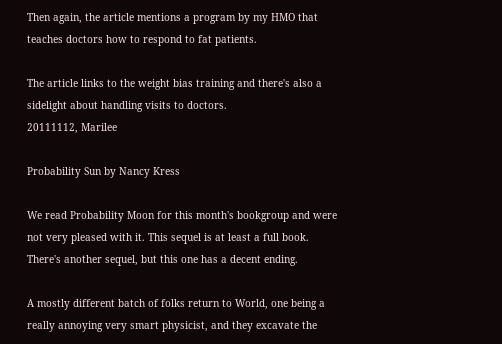Then again, the article mentions a program by my HMO that teaches doctors how to respond to fat patients.

The article links to the weight bias training and there's also a sidelight about handling visits to doctors.
20111112, Marilee

Probability Sun by Nancy Kress

We read Probability Moon for this month's bookgroup and were not very pleased with it. This sequel is at least a full book. There's another sequel, but this one has a decent ending.

A mostly different batch of folks return to World, one being a really annoying very smart physicist, and they excavate the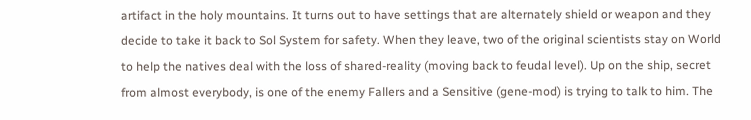artifact in the holy mountains. It turns out to have settings that are alternately shield or weapon and they decide to take it back to Sol System for safety. When they leave, two of the original scientists stay on World to help the natives deal with the loss of shared-reality (moving back to feudal level). Up on the ship, secret from almost everybody, is one of the enemy Fallers and a Sensitive (gene-mod) is trying to talk to him. The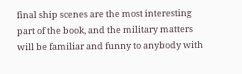final ship scenes are the most interesting part of the book, and the military matters will be familiar and funny to anybody with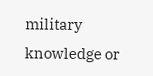military knowledge or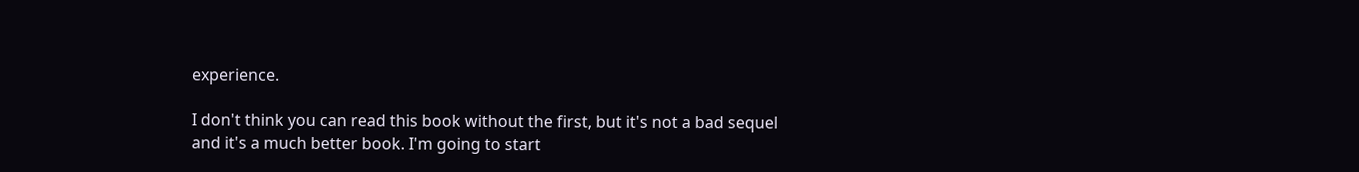experience.

I don't think you can read this book without the first, but it's not a bad sequel and it's a much better book. I'm going to start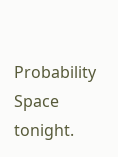Probability Space tonight.